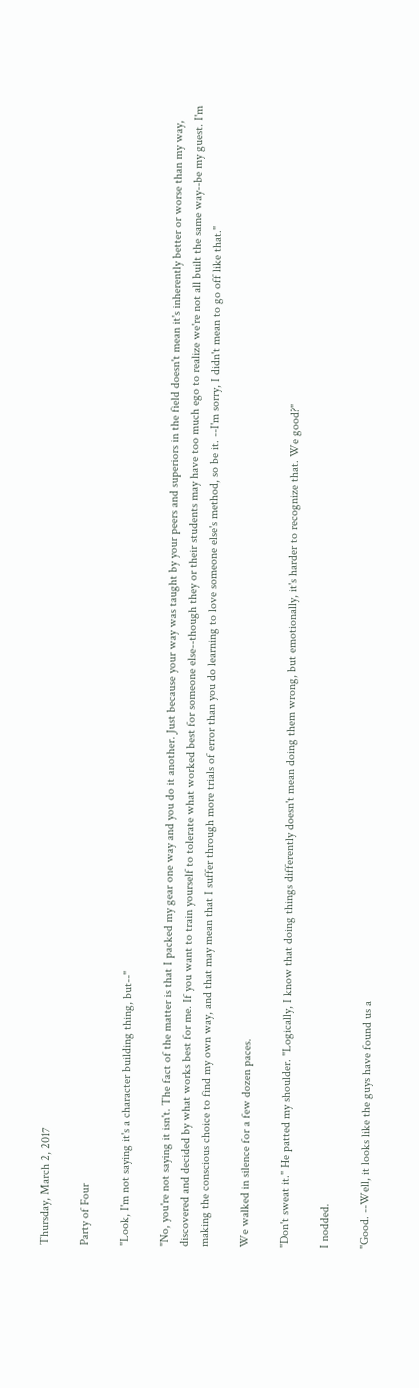Thursday, March 2, 2017

Party of Four

"Look, I'm not saying it's a character building thing, but--"

"No, you're not saying it isn't. The fact of the matter is that I packed my gear one way and you do it another. Just because your way was taught by your peers and superiors in the field doesn't mean it's inherently better or worse than my way, discovered and decided by what works best for me. If you want to train yourself to tolerate what worked best for someone else--though they or their students may have too much ego to realize we're not all built the same way--be my guest. I'm making the conscious choice to find my own way, and that may mean that I suffer through more trials of error than you do learning to love someone else's method, so be it. --I'm sorry, I didn't mean to go off like that."

We walked in silence for a few dozen paces.

"Don't sweat it." He patted my shoulder. "Logically, I know that doing things differently doesn't mean doing them wrong, but emotionally, it's harder to recognize that. We good?"

I nodded.

"Good. --Well, it looks like the guys have found us a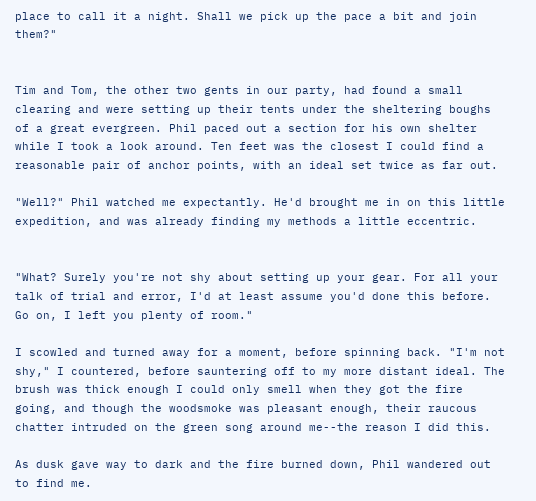place to call it a night. Shall we pick up the pace a bit and join them?"


Tim and Tom, the other two gents in our party, had found a small clearing and were setting up their tents under the sheltering boughs of a great evergreen. Phil paced out a section for his own shelter while I took a look around. Ten feet was the closest I could find a reasonable pair of anchor points, with an ideal set twice as far out.

"Well?" Phil watched me expectantly. He'd brought me in on this little expedition, and was already finding my methods a little eccentric.


"What? Surely you're not shy about setting up your gear. For all your talk of trial and error, I'd at least assume you'd done this before. Go on, I left you plenty of room."

I scowled and turned away for a moment, before spinning back. "I'm not shy," I countered, before sauntering off to my more distant ideal. The brush was thick enough I could only smell when they got the fire going, and though the woodsmoke was pleasant enough, their raucous chatter intruded on the green song around me--the reason I did this.

As dusk gave way to dark and the fire burned down, Phil wandered out to find me.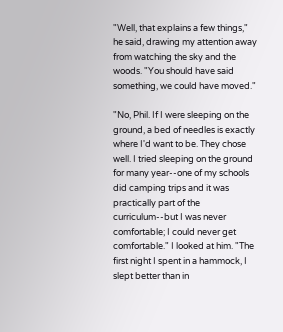"Well, that explains a few things," he said, drawing my attention away from watching the sky and the woods. "You should have said something, we could have moved."

"No, Phil. If I were sleeping on the ground, a bed of needles is exactly where I'd want to be. They chose well. I tried sleeping on the ground for many year--one of my schools did camping trips and it was practically part of the curriculum--but I was never comfortable; I could never get comfortable." I looked at him. "The first night I spent in a hammock, I slept better than in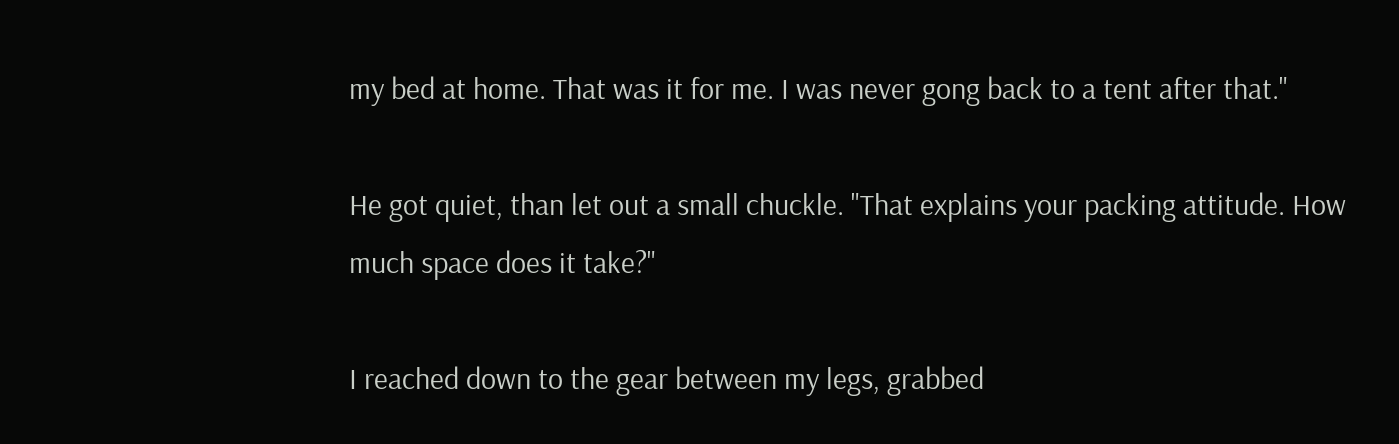my bed at home. That was it for me. I was never gong back to a tent after that."

He got quiet, than let out a small chuckle. "That explains your packing attitude. How much space does it take?"

I reached down to the gear between my legs, grabbed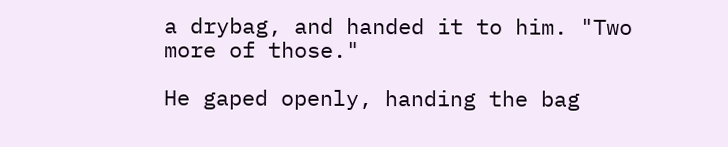a drybag, and handed it to him. "Two more of those."

He gaped openly, handing the bag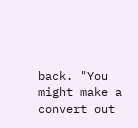back. "You might make a convert out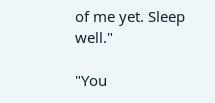of me yet. Sleep well."

"You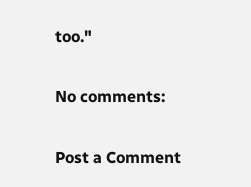too."

No comments:

Post a Comment